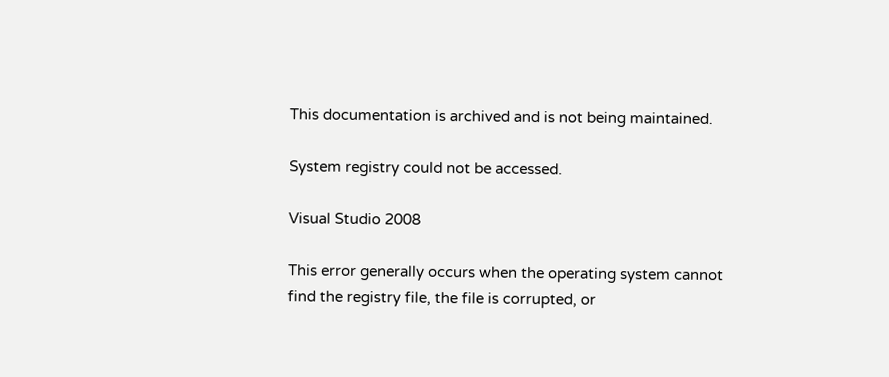This documentation is archived and is not being maintained.

System registry could not be accessed.

Visual Studio 2008

This error generally occurs when the operating system cannot find the registry file, the file is corrupted, or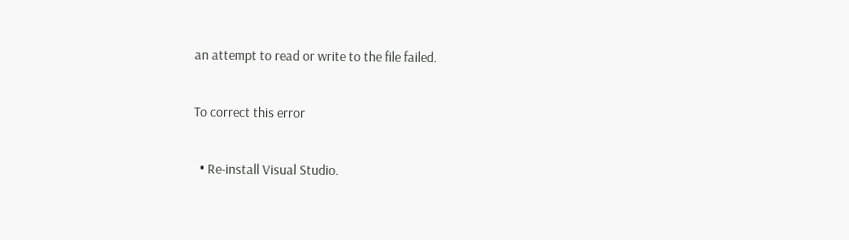an attempt to read or write to the file failed.

To correct this error

  • Re-install Visual Studio.